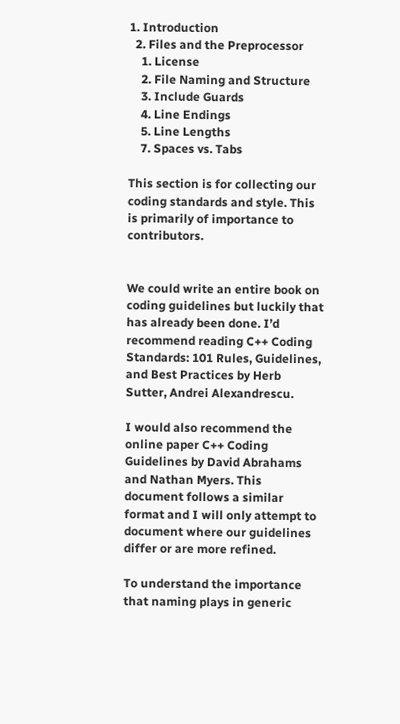1. Introduction
  2. Files and the Preprocessor
    1. License
    2. File Naming and Structure
    3. Include Guards
    4. Line Endings
    5. Line Lengths
    7. Spaces vs. Tabs

This section is for collecting our coding standards and style. This is primarily of importance to contributors.


We could write an entire book on coding guidelines but luckily that has already been done. I’d recommend reading C++ Coding Standards: 101 Rules, Guidelines, and Best Practices by Herb Sutter, Andrei Alexandrescu.

I would also recommend the online paper C++ Coding Guidelines by David Abrahams and Nathan Myers. This document follows a similar format and I will only attempt to document where our guidelines differ or are more refined.

To understand the importance that naming plays in generic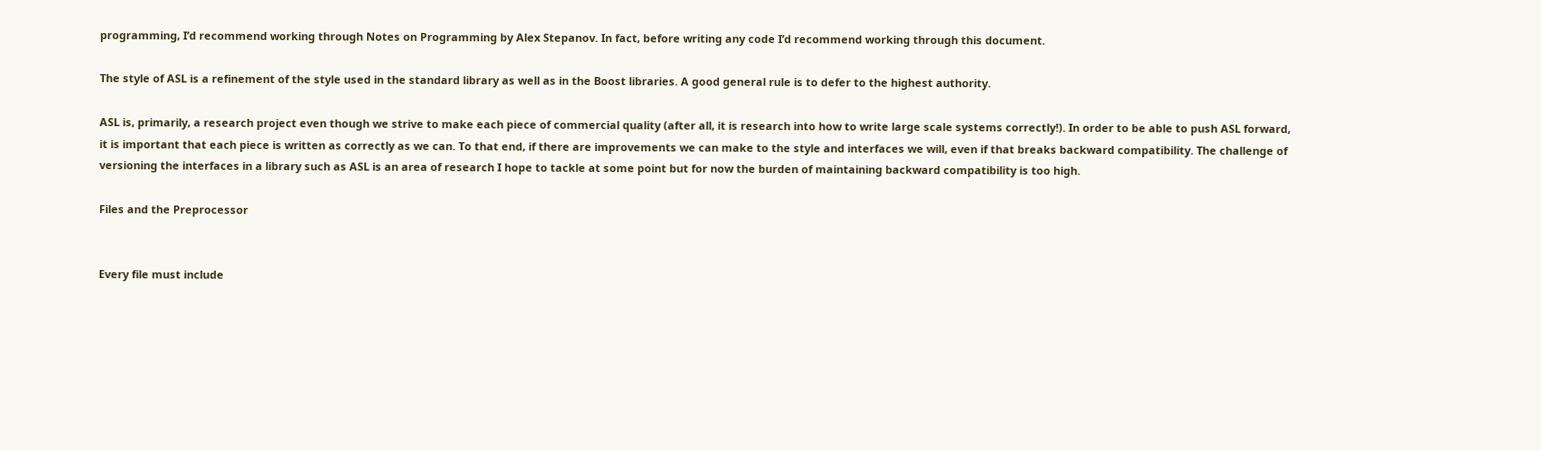programming, I’d recommend working through Notes on Programming by Alex Stepanov. In fact, before writing any code I’d recommend working through this document.

The style of ASL is a refinement of the style used in the standard library as well as in the Boost libraries. A good general rule is to defer to the highest authority.

ASL is, primarily, a research project even though we strive to make each piece of commercial quality (after all, it is research into how to write large scale systems correctly!). In order to be able to push ASL forward, it is important that each piece is written as correctly as we can. To that end, if there are improvements we can make to the style and interfaces we will, even if that breaks backward compatibility. The challenge of versioning the interfaces in a library such as ASL is an area of research I hope to tackle at some point but for now the burden of maintaining backward compatibility is too high.

Files and the Preprocessor


Every file must include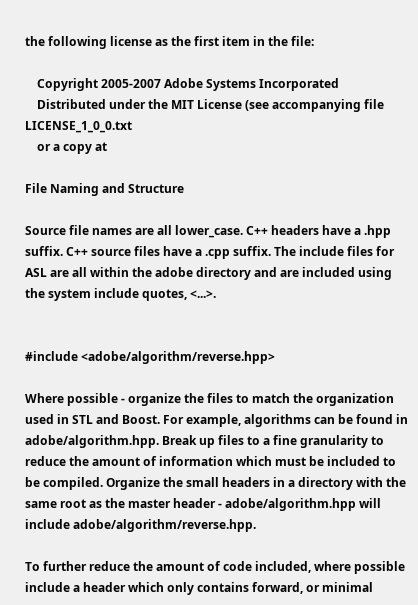the following license as the first item in the file:

    Copyright 2005-2007 Adobe Systems Incorporated
    Distributed under the MIT License (see accompanying file LICENSE_1_0_0.txt
    or a copy at

File Naming and Structure

Source file names are all lower_case. C++ headers have a .hpp suffix. C++ source files have a .cpp suffix. The include files for ASL are all within the adobe directory and are included using the system include quotes, <...>.


#include <adobe/algorithm/reverse.hpp>

Where possible - organize the files to match the organization used in STL and Boost. For example, algorithms can be found in adobe/algorithm.hpp. Break up files to a fine granularity to reduce the amount of information which must be included to be compiled. Organize the small headers in a directory with the same root as the master header - adobe/algorithm.hpp will include adobe/algorithm/reverse.hpp.

To further reduce the amount of code included, where possible include a header which only contains forward, or minimal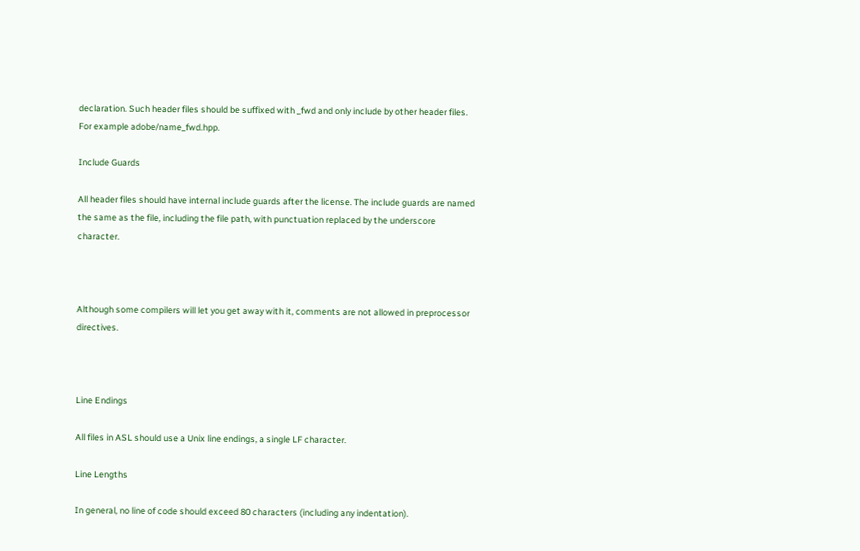declaration. Such header files should be suffixed with _fwd and only include by other header files. For example adobe/name_fwd.hpp.

Include Guards

All header files should have internal include guards after the license. The include guards are named the same as the file, including the file path, with punctuation replaced by the underscore character.



Although some compilers will let you get away with it, comments are not allowed in preprocessor directives.



Line Endings

All files in ASL should use a Unix line endings, a single LF character.

Line Lengths

In general, no line of code should exceed 80 characters (including any indentation).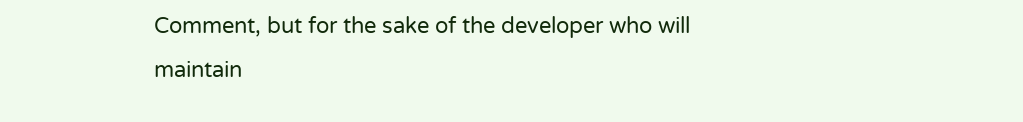Comment, but for the sake of the developer who will maintain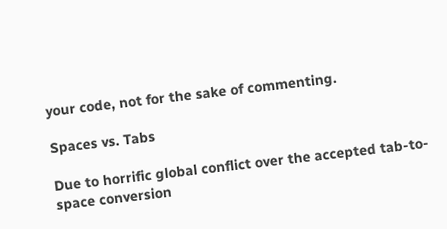your code, not for the sake of commenting.

Spaces vs. Tabs

Due to horrific global conflict over the accepted tab-to-space conversion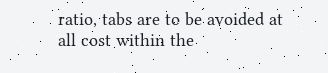ratio, tabs are to be avoided at all cost within the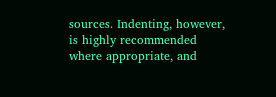sources. Indenting, however, is highly recommended where appropriate, and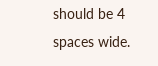should be 4 spaces wide.